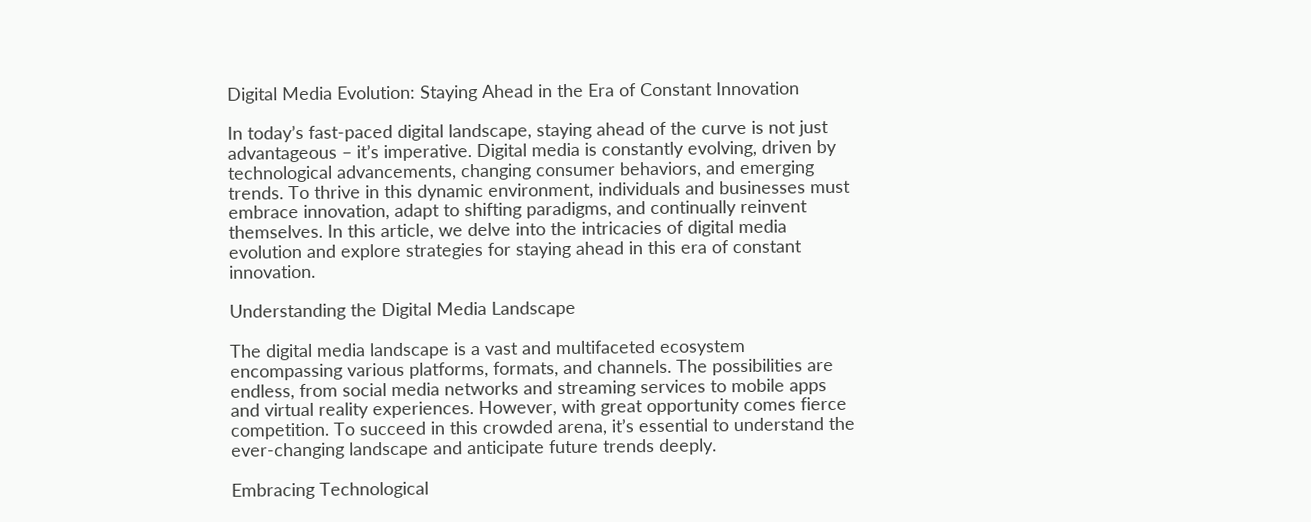Digital Media Evolution: Staying Ahead in the Era of Constant Innovation

In today’s fast-paced digital landscape, staying ahead of the curve is not just advantageous – it’s imperative. Digital media is constantly evolving, driven by technological advancements, changing consumer behaviors, and emerging trends. To thrive in this dynamic environment, individuals and businesses must embrace innovation, adapt to shifting paradigms, and continually reinvent themselves. In this article, we delve into the intricacies of digital media evolution and explore strategies for staying ahead in this era of constant innovation.

Understanding the Digital Media Landscape

The digital media landscape is a vast and multifaceted ecosystem encompassing various platforms, formats, and channels. The possibilities are endless, from social media networks and streaming services to mobile apps and virtual reality experiences. However, with great opportunity comes fierce competition. To succeed in this crowded arena, it’s essential to understand the ever-changing landscape and anticipate future trends deeply.

Embracing Technological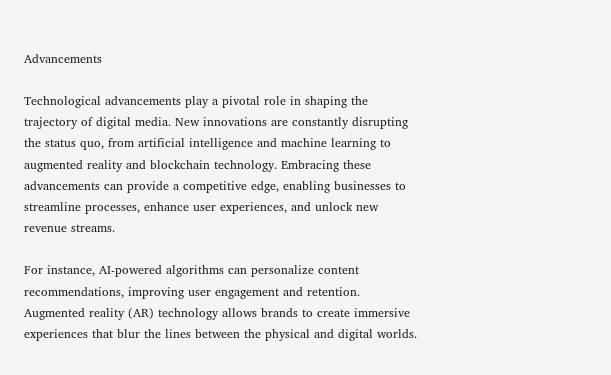Advancements

Technological advancements play a pivotal role in shaping the trajectory of digital media. New innovations are constantly disrupting the status quo, from artificial intelligence and machine learning to augmented reality and blockchain technology. Embracing these advancements can provide a competitive edge, enabling businesses to streamline processes, enhance user experiences, and unlock new revenue streams.

For instance, AI-powered algorithms can personalize content recommendations, improving user engagement and retention. Augmented reality (AR) technology allows brands to create immersive experiences that blur the lines between the physical and digital worlds.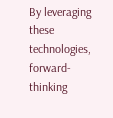By leveraging these technologies, forward-thinking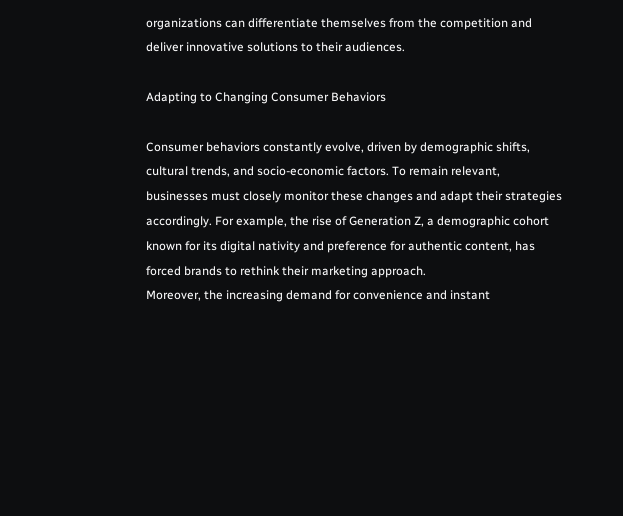organizations can differentiate themselves from the competition and deliver innovative solutions to their audiences.

Adapting to Changing Consumer Behaviors

Consumer behaviors constantly evolve, driven by demographic shifts, cultural trends, and socio-economic factors. To remain relevant, businesses must closely monitor these changes and adapt their strategies accordingly. For example, the rise of Generation Z, a demographic cohort known for its digital nativity and preference for authentic content, has forced brands to rethink their marketing approach.
Moreover, the increasing demand for convenience and instant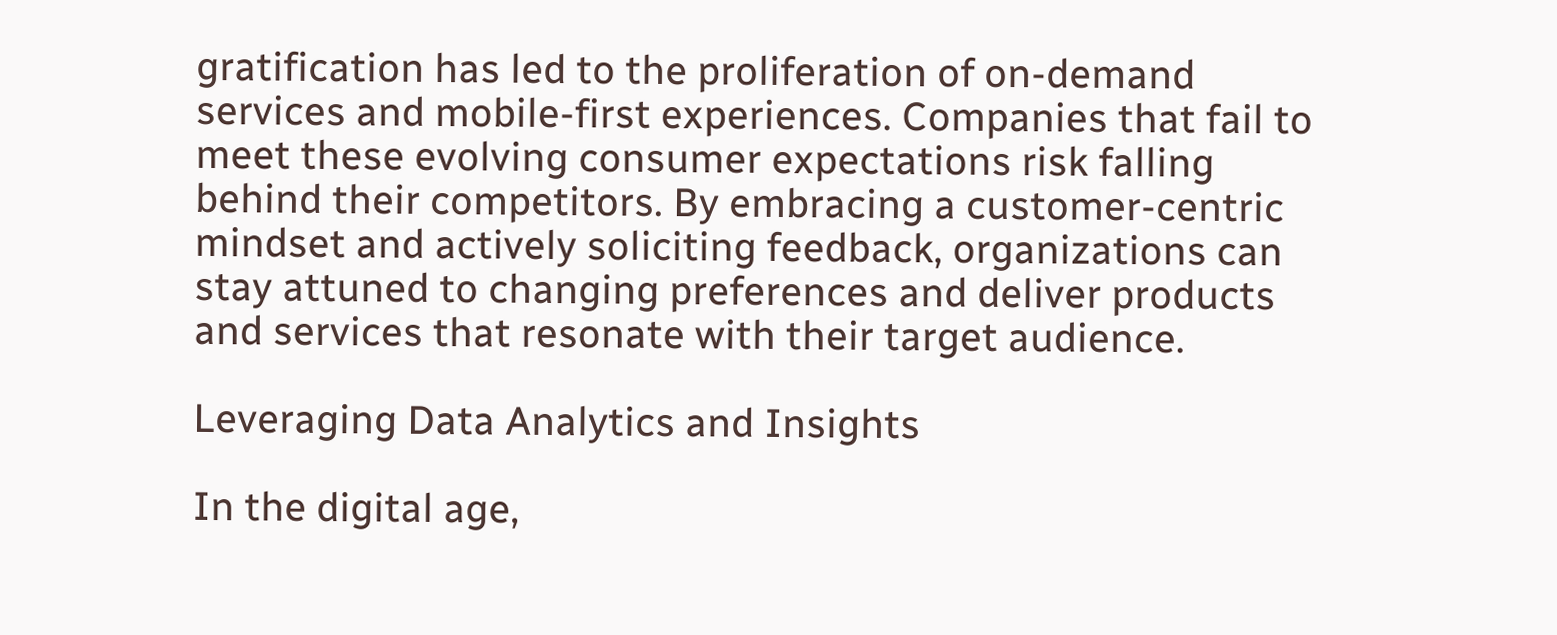gratification has led to the proliferation of on-demand services and mobile-first experiences. Companies that fail to meet these evolving consumer expectations risk falling behind their competitors. By embracing a customer-centric mindset and actively soliciting feedback, organizations can stay attuned to changing preferences and deliver products and services that resonate with their target audience.

Leveraging Data Analytics and Insights

In the digital age,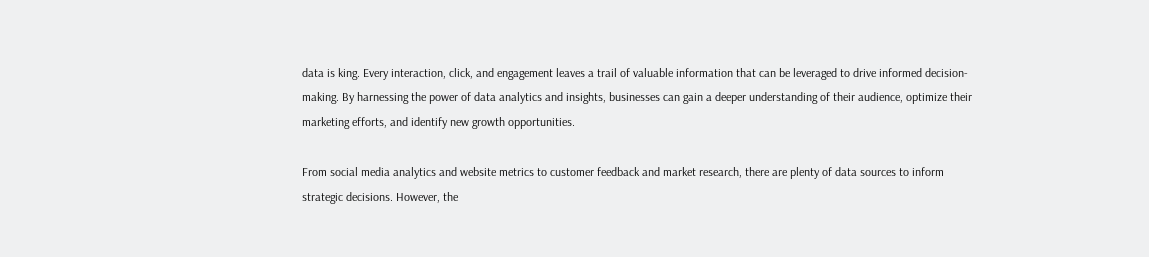data is king. Every interaction, click, and engagement leaves a trail of valuable information that can be leveraged to drive informed decision-making. By harnessing the power of data analytics and insights, businesses can gain a deeper understanding of their audience, optimize their marketing efforts, and identify new growth opportunities.

From social media analytics and website metrics to customer feedback and market research, there are plenty of data sources to inform strategic decisions. However, the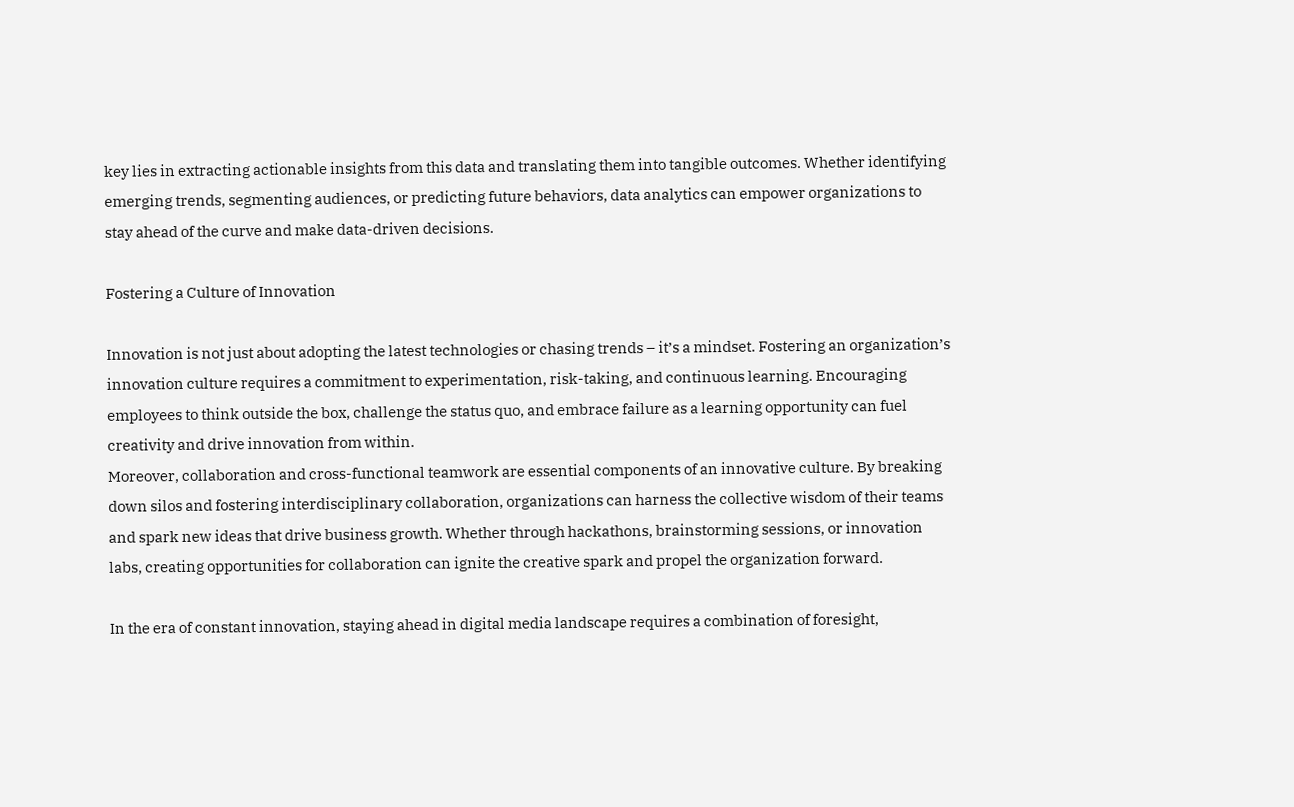key lies in extracting actionable insights from this data and translating them into tangible outcomes. Whether identifying emerging trends, segmenting audiences, or predicting future behaviors, data analytics can empower organizations to stay ahead of the curve and make data-driven decisions.

Fostering a Culture of Innovation

Innovation is not just about adopting the latest technologies or chasing trends – it’s a mindset. Fostering an organization’s innovation culture requires a commitment to experimentation, risk-taking, and continuous learning. Encouraging employees to think outside the box, challenge the status quo, and embrace failure as a learning opportunity can fuel creativity and drive innovation from within.
Moreover, collaboration and cross-functional teamwork are essential components of an innovative culture. By breaking down silos and fostering interdisciplinary collaboration, organizations can harness the collective wisdom of their teams and spark new ideas that drive business growth. Whether through hackathons, brainstorming sessions, or innovation labs, creating opportunities for collaboration can ignite the creative spark and propel the organization forward.

In the era of constant innovation, staying ahead in digital media landscape requires a combination of foresight,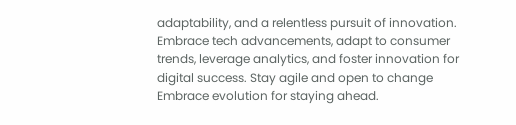adaptability, and a relentless pursuit of innovation. Embrace tech advancements, adapt to consumer trends, leverage analytics, and foster innovation for digital success. Stay agile and open to change Embrace evolution for staying ahead.